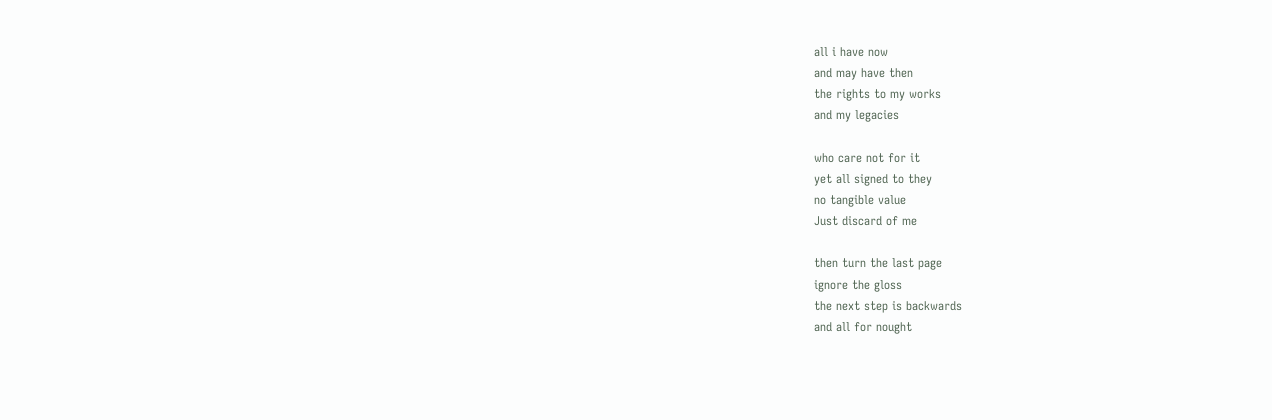all i have now
and may have then
the rights to my works
and my legacies

who care not for it
yet all signed to they
no tangible value
Just discard of me

then turn the last page
ignore the gloss
the next step is backwards
and all for nought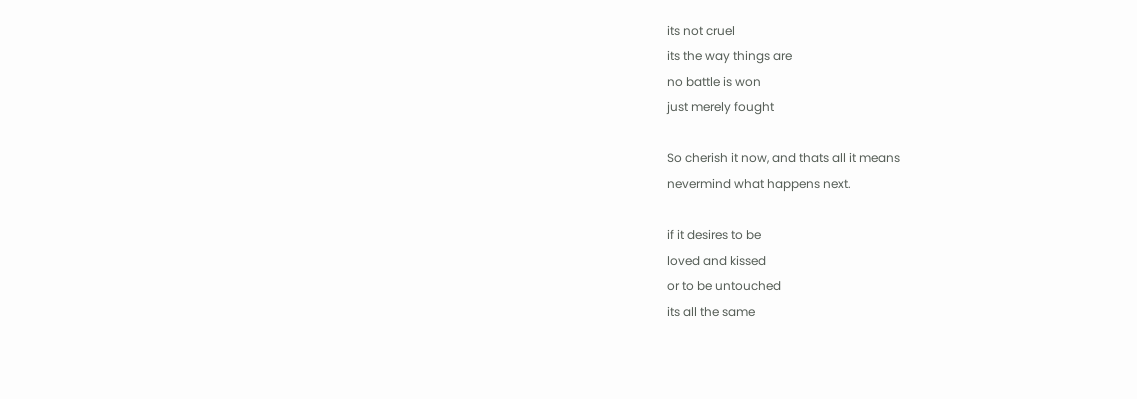its not cruel
its the way things are
no battle is won
just merely fought

So cherish it now, and thats all it means
nevermind what happens next.

if it desires to be
loved and kissed
or to be untouched
its all the same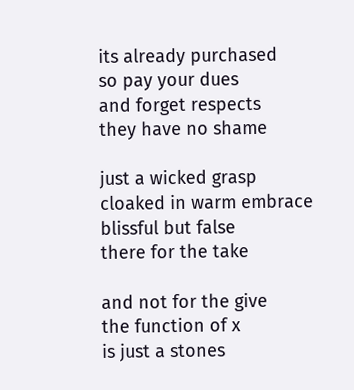its already purchased
so pay your dues
and forget respects
they have no shame

just a wicked grasp
cloaked in warm embrace
blissful but false
there for the take

and not for the give
the function of x
is just a stones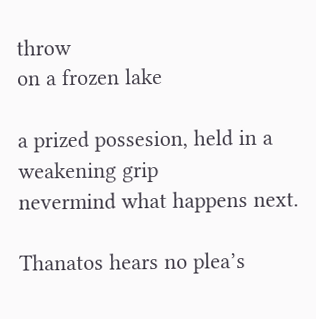throw
on a frozen lake

a prized possesion, held in a weakening grip
nevermind what happens next.

Thanatos hears no plea’s